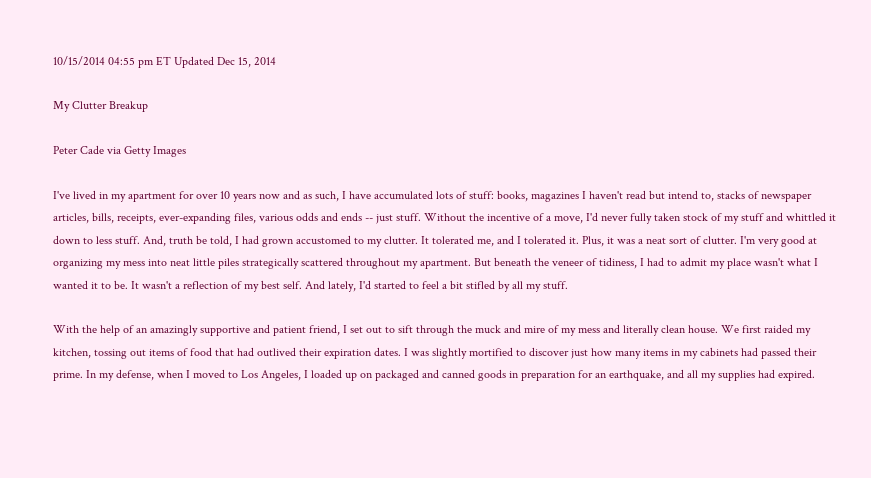10/15/2014 04:55 pm ET Updated Dec 15, 2014

My Clutter Breakup

Peter Cade via Getty Images

I've lived in my apartment for over 10 years now and as such, I have accumulated lots of stuff: books, magazines I haven't read but intend to, stacks of newspaper articles, bills, receipts, ever-expanding files, various odds and ends -- just stuff. Without the incentive of a move, I'd never fully taken stock of my stuff and whittled it down to less stuff. And, truth be told, I had grown accustomed to my clutter. It tolerated me, and I tolerated it. Plus, it was a neat sort of clutter. I'm very good at organizing my mess into neat little piles strategically scattered throughout my apartment. But beneath the veneer of tidiness, I had to admit my place wasn't what I wanted it to be. It wasn't a reflection of my best self. And lately, I'd started to feel a bit stifled by all my stuff.

With the help of an amazingly supportive and patient friend, I set out to sift through the muck and mire of my mess and literally clean house. We first raided my kitchen, tossing out items of food that had outlived their expiration dates. I was slightly mortified to discover just how many items in my cabinets had passed their prime. In my defense, when I moved to Los Angeles, I loaded up on packaged and canned goods in preparation for an earthquake, and all my supplies had expired.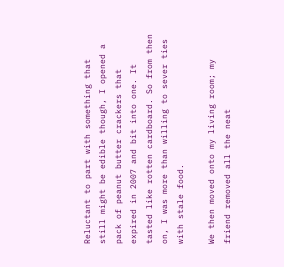Reluctant to part with something that still might be edible though, I opened a pack of peanut butter crackers that expired in 2007 and bit into one. It tasted like rotten cardboard. So from then on, I was more than willing to sever ties with stale food.

We then moved onto my living room; my friend removed all the neat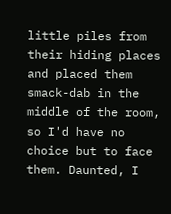little piles from their hiding places and placed them smack-dab in the middle of the room, so I'd have no choice but to face them. Daunted, I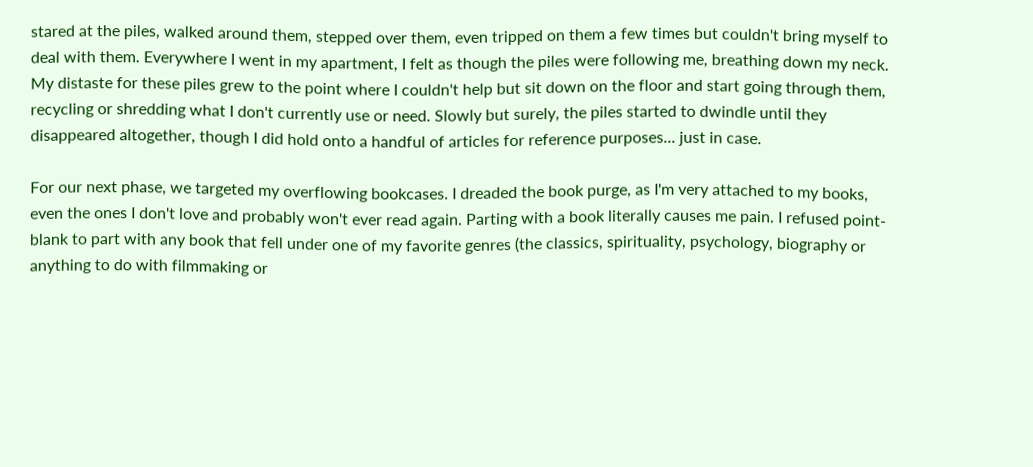stared at the piles, walked around them, stepped over them, even tripped on them a few times but couldn't bring myself to deal with them. Everywhere I went in my apartment, I felt as though the piles were following me, breathing down my neck. My distaste for these piles grew to the point where I couldn't help but sit down on the floor and start going through them, recycling or shredding what I don't currently use or need. Slowly but surely, the piles started to dwindle until they disappeared altogether, though I did hold onto a handful of articles for reference purposes... just in case.

For our next phase, we targeted my overflowing bookcases. I dreaded the book purge, as I'm very attached to my books, even the ones I don't love and probably won't ever read again. Parting with a book literally causes me pain. I refused point-blank to part with any book that fell under one of my favorite genres (the classics, spirituality, psychology, biography or anything to do with filmmaking or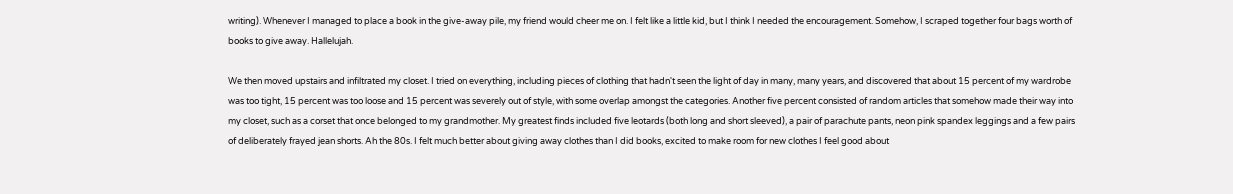writing). Whenever I managed to place a book in the give-away pile, my friend would cheer me on. I felt like a little kid, but I think I needed the encouragement. Somehow, I scraped together four bags worth of books to give away. Hallelujah.

We then moved upstairs and infiltrated my closet. I tried on everything, including pieces of clothing that hadn't seen the light of day in many, many years, and discovered that about 15 percent of my wardrobe was too tight, 15 percent was too loose and 15 percent was severely out of style, with some overlap amongst the categories. Another five percent consisted of random articles that somehow made their way into my closet, such as a corset that once belonged to my grandmother. My greatest finds included five leotards (both long and short sleeved), a pair of parachute pants, neon pink spandex leggings and a few pairs of deliberately frayed jean shorts. Ah the 80s. I felt much better about giving away clothes than I did books, excited to make room for new clothes I feel good about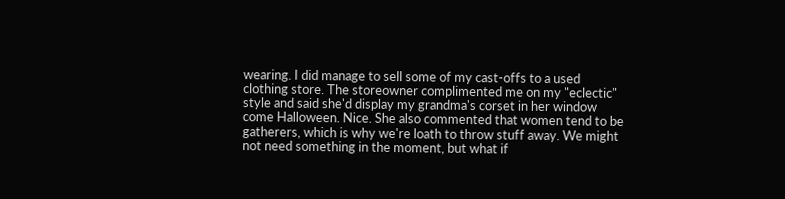wearing. I did manage to sell some of my cast-offs to a used clothing store. The storeowner complimented me on my "eclectic" style and said she'd display my grandma's corset in her window come Halloween. Nice. She also commented that women tend to be gatherers, which is why we're loath to throw stuff away. We might not need something in the moment, but what if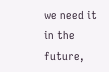we need it in the future,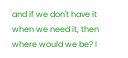and if we don't have it when we need it, then where would we be? I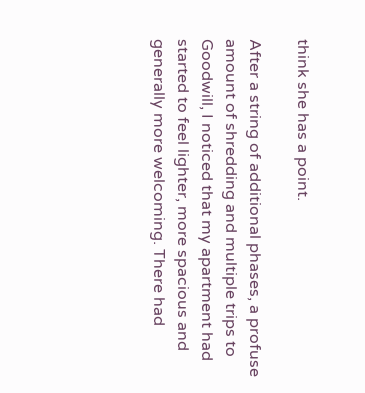think she has a point.

After a string of additional phases, a profuse amount of shredding and multiple trips to Goodwill, I noticed that my apartment had started to feel lighter, more spacious and generally more welcoming. There had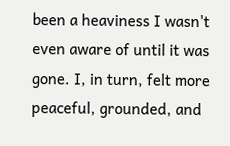been a heaviness I wasn't even aware of until it was gone. I, in turn, felt more peaceful, grounded, and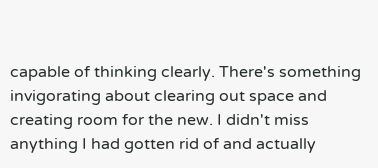capable of thinking clearly. There's something invigorating about clearing out space and creating room for the new. I didn't miss anything I had gotten rid of and actually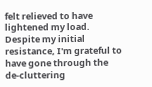felt relieved to have lightened my load. Despite my initial resistance, I'm grateful to have gone through the de-cluttering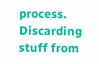process. Discarding stuff from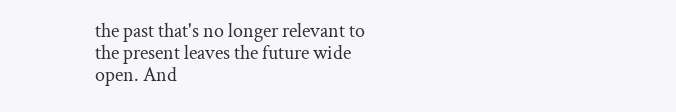the past that's no longer relevant to the present leaves the future wide open. And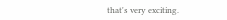that's very exciting.